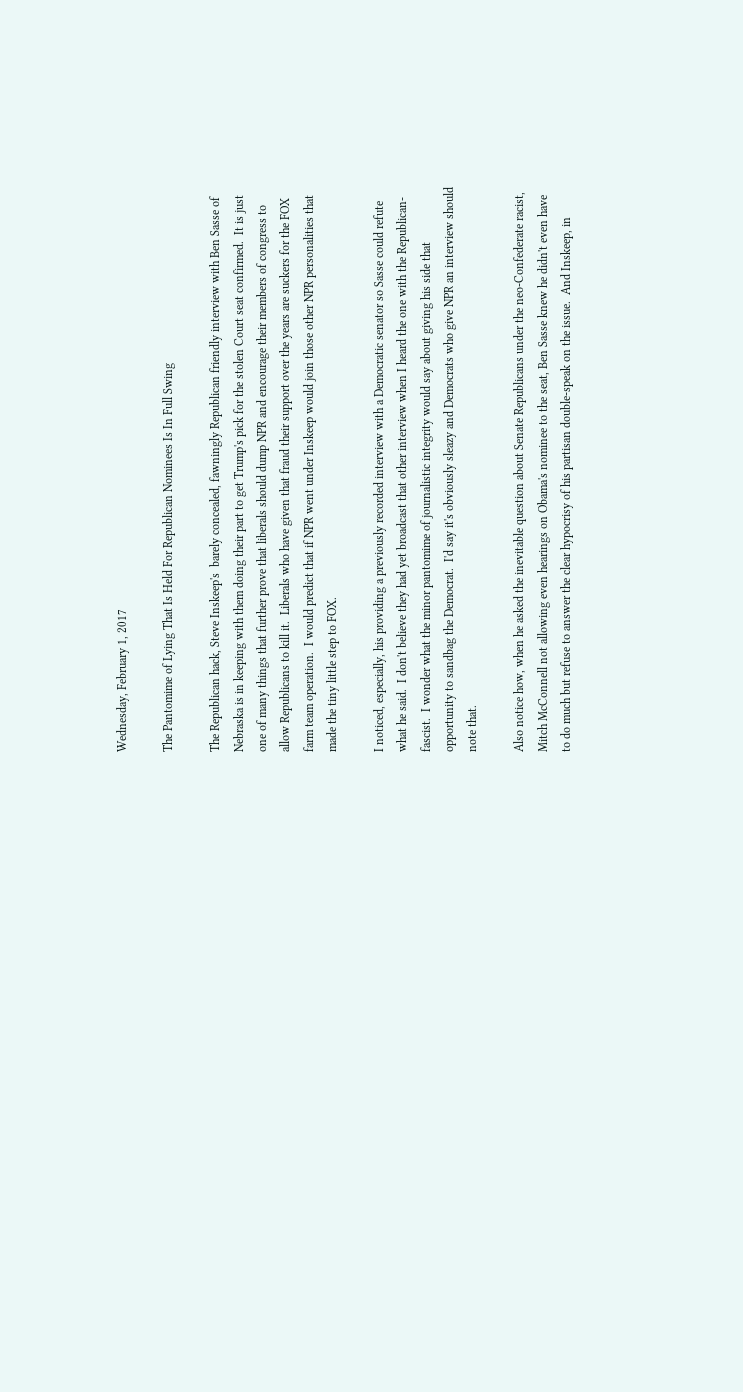Wednesday, February 1, 2017

The Pantomime of Lying That Is Held For Republican Nominees Is In Full Swing

The Republican hack, Steve Inskeep's  barely concealed, fawningly Republican friendly interview with Ben Sasse of Nebraska is in keeping with them doing their part to get Trump's pick for the stolen Court seat confirmed.  It is just one of many things that further prove that liberals should dump NPR and encourage their members of congress to allow Republicans to kill it.  Liberals who have given that fraud their support over the years are suckers for the FOX farm team operation.  I would predict that if NPR went under Inskeep would join those other NPR personalities that made the tiny little step to FOX.

I noticed, especially, his providing a previously recorded interview with a Democratic senator so Sasse could refute what he said.  I don't believe they had yet broadcast that other interview when I heard the one with the Republican-fascist.  I wonder what the minor pantomime of journalistic integrity would say about giving his side that opportunity to sandbag the Democrat.  I'd say it's obviously sleazy and Democrats who give NPR an interview should note that.

Also notice how, when he asked the inevitable question about Senate Republicans under the neo-Confederate racist, Mitch McConnell not allowing even hearings on Obama's nominee to the seat, Ben Sasse knew he didn't even have to do much but refuse to answer the clear hypocrisy of his partisan double-speak on the issue.  And Inskeep, in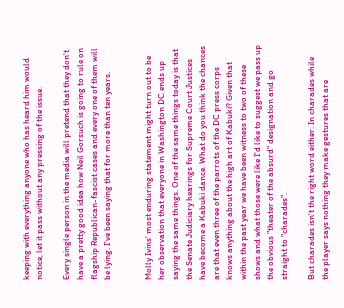keeping with everything anyone who has heard him would notice, let it pass without any pressing of the issue.

Every single person in the media will pretend that they don't have a pretty good idea how Neil Gorsuch is going to rule on flagship Republican-fascist cases and every one of them will be lying. I've been saying that for more than ten years.


Molly Ivins' most enduring statement might turn out to be her observation that everyone in Washington DC ends up saying the same things. One of the same things today is that the Senate Judiciary hearings for Supreme Court Justices have become a Kabuki dance. What do you think the chances are that even three of the parrots of the DC press corps knows anything about the high art of Kabuki? Given that within the past year we have been witness to two of these shows and what those were like I'd like to suggest we pass up the obvious "theater of the absurd" designation and go straight to "charades".

But charades isn't the right word either. In charades while the player says nothing they make gestures that are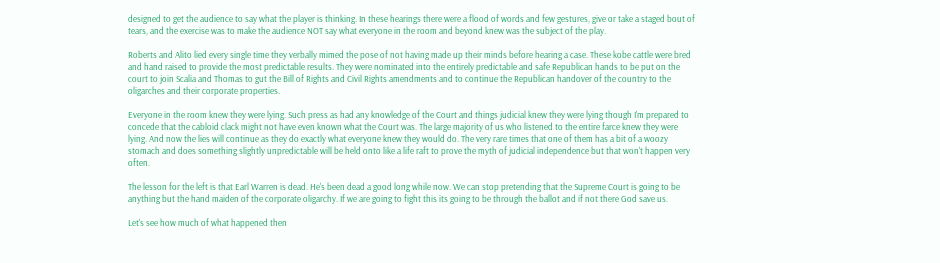designed to get the audience to say what the player is thinking. In these hearings there were a flood of words and few gestures, give or take a staged bout of tears, and the exercise was to make the audience NOT say what everyone in the room and beyond knew was the subject of the play.

Roberts and Alito lied every single time they verbally mimed the pose of not having made up their minds before hearing a case. These kobe cattle were bred and hand raised to provide the most predictable results. They were nominated into the entirely predictable and safe Republican hands to be put on the court to join Scalia and Thomas to gut the Bill of Rights and Civil Rights amendments and to continue the Republican handover of the country to the oligarches and their corporate properties.

Everyone in the room knew they were lying. Such press as had any knowledge of the Court and things judicial knew they were lying though I'm prepared to concede that the cabloid clack might not have even known what the Court was. The large majority of us who listened to the entire farce knew they were lying. And now the lies will continue as they do exactly what everyone knew they would do. The very rare times that one of them has a bit of a woozy stomach and does something slightly unpredictable will be held onto like a life raft to prove the myth of judicial independence but that won't happen very often.

The lesson for the left is that Earl Warren is dead. He's been dead a good long while now. We can stop pretending that the Supreme Court is going to be anything but the hand maiden of the corporate oligarchy. If we are going to fight this its going to be through the ballot and if not there God save us.

Let's see how much of what happened then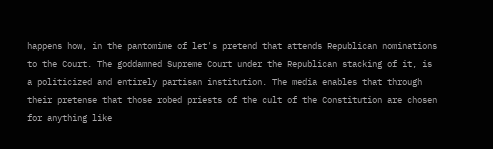happens how, in the pantomime of let's pretend that attends Republican nominations to the Court. The goddamned Supreme Court under the Republican stacking of it, is a politicized and entirely partisan institution. The media enables that through their pretense that those robed priests of the cult of the Constitution are chosen for anything like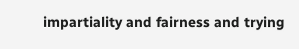impartiality and fairness and trying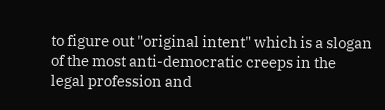to figure out "original intent" which is a slogan of the most anti-democratic creeps in the legal profession and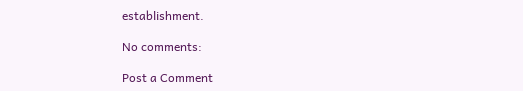establishment.

No comments:

Post a Comment